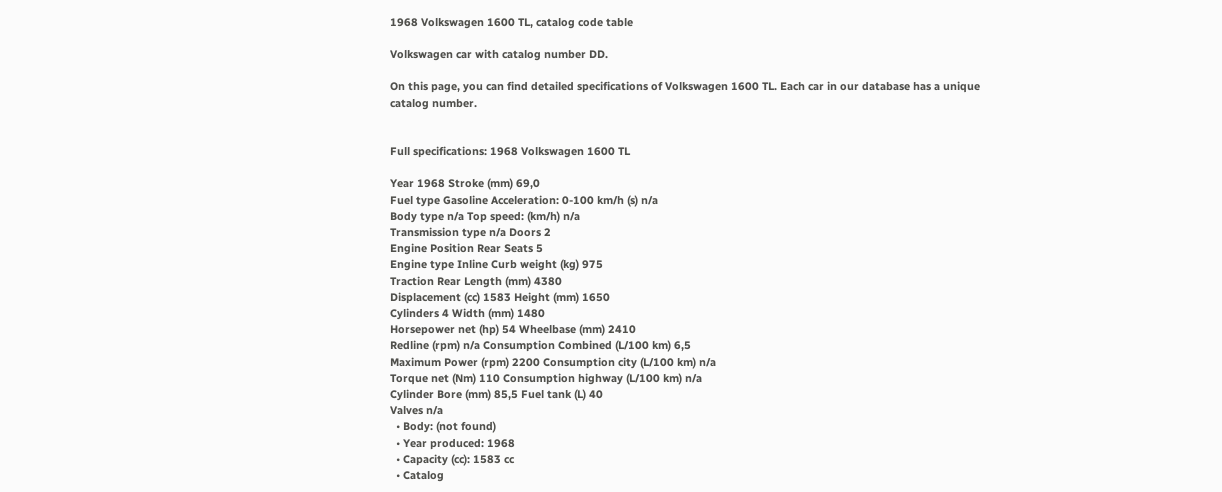1968 Volkswagen 1600 TL, catalog code table

Volkswagen car with catalog number DD.

On this page, you can find detailed specifications of Volkswagen 1600 TL. Each car in our database has a unique catalog number.


Full specifications: 1968 Volkswagen 1600 TL

Year 1968 Stroke (mm) 69,0
Fuel type Gasoline Acceleration: 0-100 km/h (s) n/a
Body type n/a Top speed: (km/h) n/a
Transmission type n/a Doors 2
Engine Position Rear Seats 5
Engine type Inline Curb weight (kg) 975
Traction Rear Length (mm) 4380
Displacement (cc) 1583 Height (mm) 1650
Cylinders 4 Width (mm) 1480
Horsepower net (hp) 54 Wheelbase (mm) 2410
Redline (rpm) n/a Consumption Combined (L/100 km) 6,5
Maximum Power (rpm) 2200 Consumption city (L/100 km) n/a
Torque net (Nm) 110 Consumption highway (L/100 km) n/a
Cylinder Bore (mm) 85,5 Fuel tank (L) 40
Valves n/a
  • Body: (not found)
  • Year produced: 1968
  • Capacity (cc): 1583 cc
  • Catalog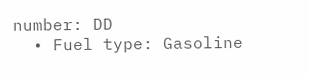number: DD
  • Fuel type: Gasoline